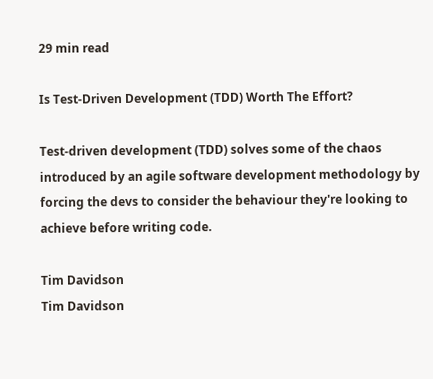29 min read

Is Test-Driven Development (TDD) Worth The Effort?

Test-driven development (TDD) solves some of the chaos introduced by an agile software development methodology by forcing the devs to consider the behaviour they're looking to achieve before writing code.

Tim Davidson
Tim Davidson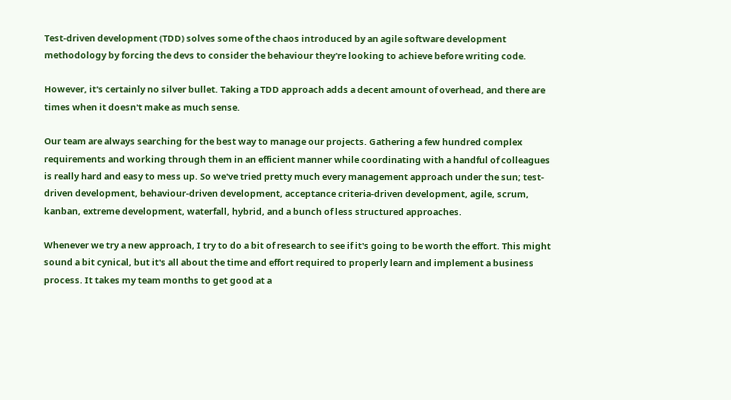Test-driven development (TDD) solves some of the chaos introduced by an agile software development methodology by forcing the devs to consider the behaviour they're looking to achieve before writing code.

However, it's certainly no silver bullet. Taking a TDD approach adds a decent amount of overhead, and there are times when it doesn't make as much sense.

Our team are always searching for the best way to manage our projects. Gathering a few hundred complex requirements and working through them in an efficient manner while coordinating with a handful of colleagues is really hard and easy to mess up. So we've tried pretty much every management approach under the sun; test-driven development, behaviour-driven development, acceptance criteria-driven development, agile, scrum, kanban, extreme development, waterfall, hybrid, and a bunch of less structured approaches.

Whenever we try a new approach, I try to do a bit of research to see if it's going to be worth the effort. This might sound a bit cynical, but it's all about the time and effort required to properly learn and implement a business process. It takes my team months to get good at a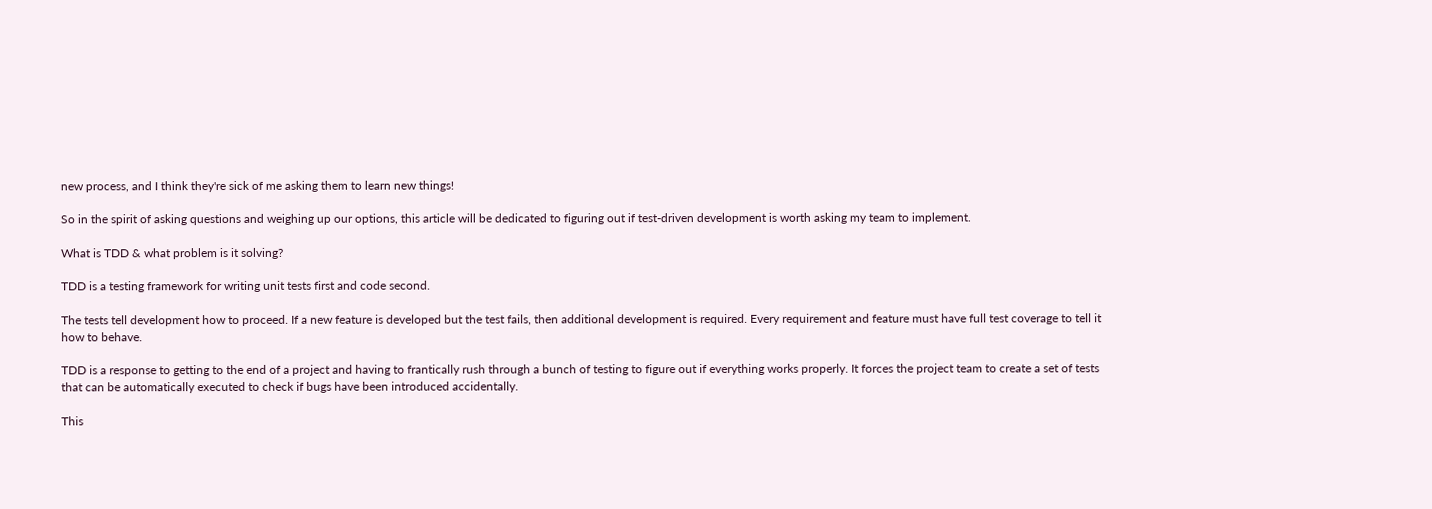new process, and I think they're sick of me asking them to learn new things!

So in the spirit of asking questions and weighing up our options, this article will be dedicated to figuring out if test-driven development is worth asking my team to implement.

What is TDD & what problem is it solving?

TDD is a testing framework for writing unit tests first and code second.

The tests tell development how to proceed. If a new feature is developed but the test fails, then additional development is required. Every requirement and feature must have full test coverage to tell it how to behave.

TDD is a response to getting to the end of a project and having to frantically rush through a bunch of testing to figure out if everything works properly. It forces the project team to create a set of tests that can be automatically executed to check if bugs have been introduced accidentally.

This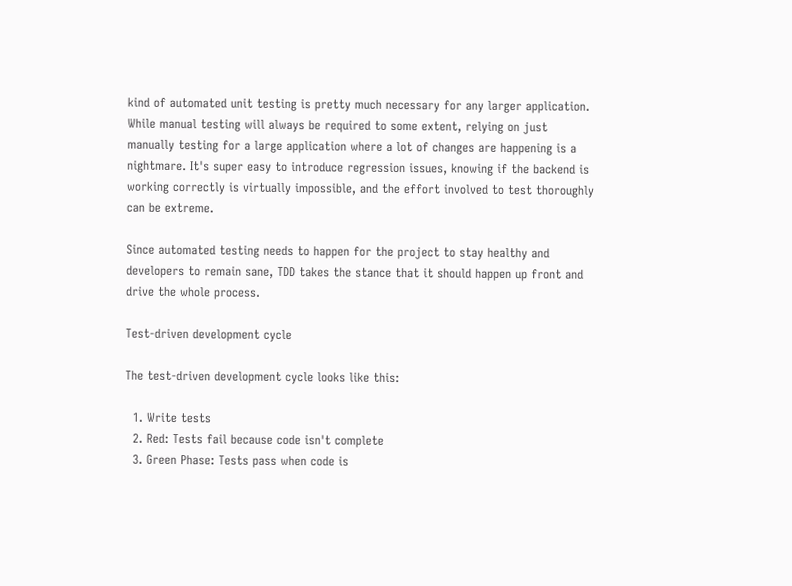kind of automated unit testing is pretty much necessary for any larger application. While manual testing will always be required to some extent, relying on just manually testing for a large application where a lot of changes are happening is a nightmare. It's super easy to introduce regression issues, knowing if the backend is working correctly is virtually impossible, and the effort involved to test thoroughly can be extreme.

Since automated testing needs to happen for the project to stay healthy and developers to remain sane, TDD takes the stance that it should happen up front and drive the whole process.

Test-driven development cycle

The test-driven development cycle looks like this:

  1. Write tests
  2. Red: Tests fail because code isn't complete
  3. Green Phase: Tests pass when code is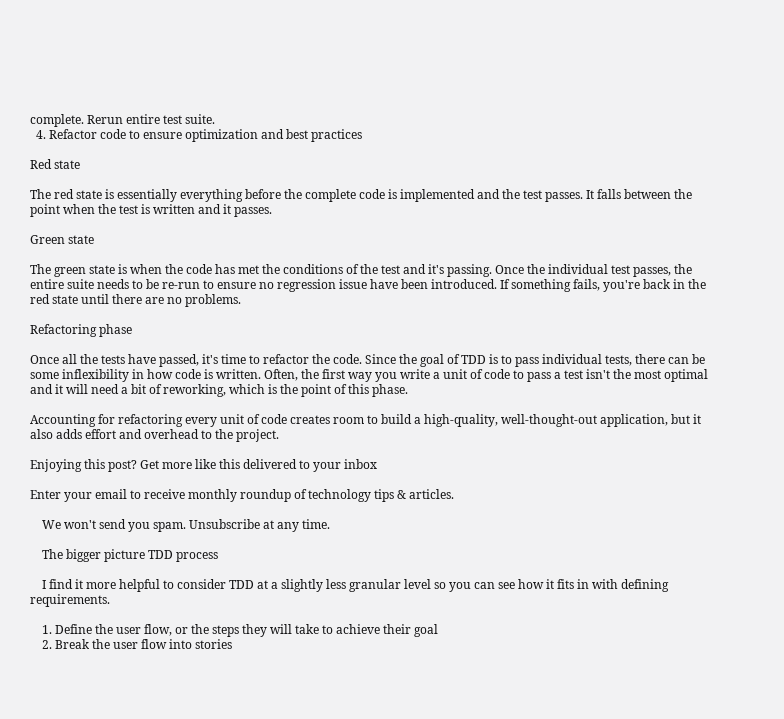complete. Rerun entire test suite.
  4. Refactor code to ensure optimization and best practices

Red state

The red state is essentially everything before the complete code is implemented and the test passes. It falls between the point when the test is written and it passes.

Green state

The green state is when the code has met the conditions of the test and it's passing. Once the individual test passes, the entire suite needs to be re-run to ensure no regression issue have been introduced. If something fails, you're back in the red state until there are no problems.

Refactoring phase

Once all the tests have passed, it's time to refactor the code. Since the goal of TDD is to pass individual tests, there can be some inflexibility in how code is written. Often, the first way you write a unit of code to pass a test isn't the most optimal and it will need a bit of reworking, which is the point of this phase.

Accounting for refactoring every unit of code creates room to build a high-quality, well-thought-out application, but it also adds effort and overhead to the project.

Enjoying this post? Get more like this delivered to your inbox

Enter your email to receive monthly roundup of technology tips & articles.

    We won't send you spam. Unsubscribe at any time.

    The bigger picture TDD process

    I find it more helpful to consider TDD at a slightly less granular level so you can see how it fits in with defining requirements.

    1. Define the user flow, or the steps they will take to achieve their goal
    2. Break the user flow into stories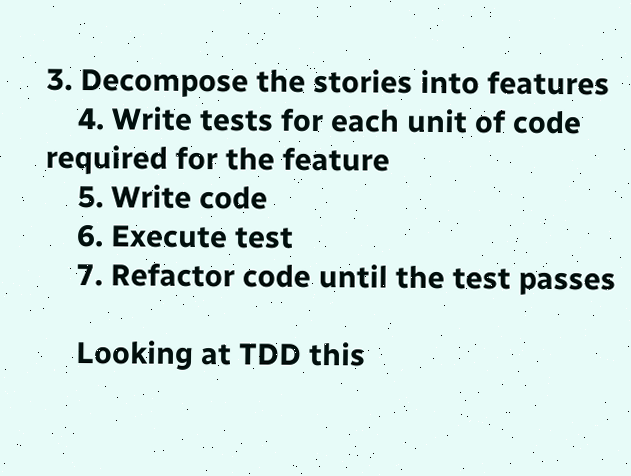3. Decompose the stories into features
    4. Write tests for each unit of code required for the feature
    5. Write code
    6. Execute test
    7. Refactor code until the test passes

    Looking at TDD this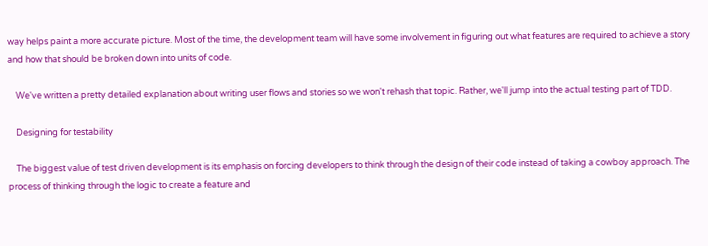way helps paint a more accurate picture. Most of the time, the development team will have some involvement in figuring out what features are required to achieve a story and how that should be broken down into units of code.

    We've written a pretty detailed explanation about writing user flows and stories so we won't rehash that topic. Rather, we'll jump into the actual testing part of TDD.

    Designing for testability

    The biggest value of test driven development is its emphasis on forcing developers to think through the design of their code instead of taking a cowboy approach. The process of thinking through the logic to create a feature and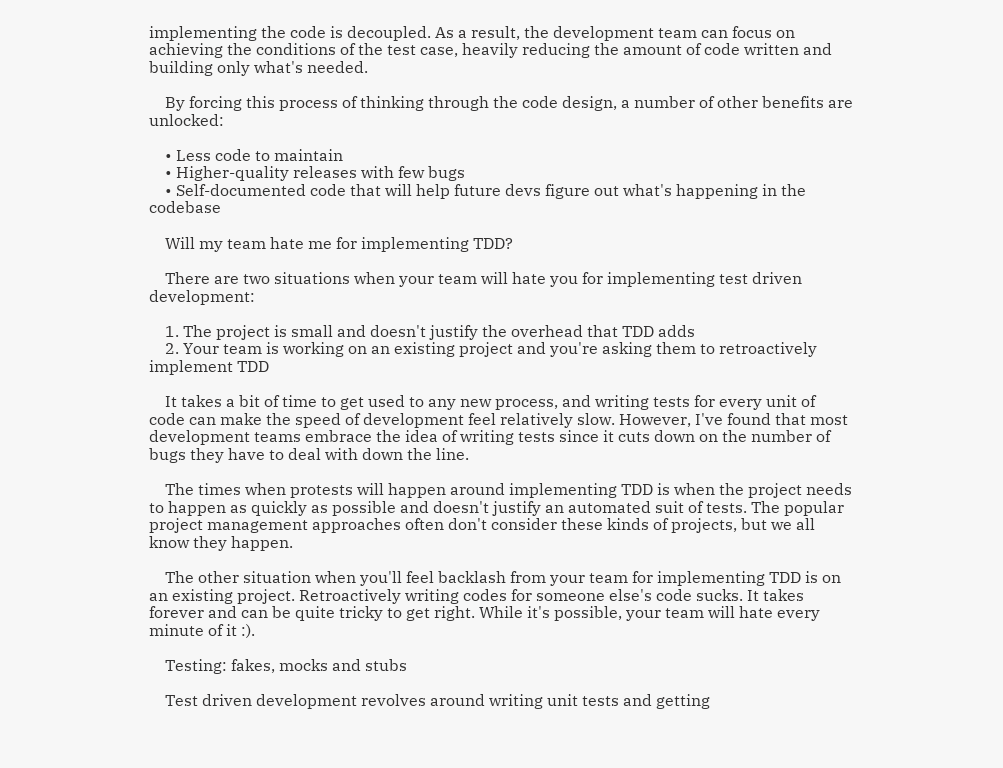implementing the code is decoupled. As a result, the development team can focus on achieving the conditions of the test case, heavily reducing the amount of code written and building only what's needed.

    By forcing this process of thinking through the code design, a number of other benefits are unlocked:

    • Less code to maintain
    • Higher-quality releases with few bugs
    • Self-documented code that will help future devs figure out what's happening in the codebase

    Will my team hate me for implementing TDD?

    There are two situations when your team will hate you for implementing test driven development:

    1. The project is small and doesn't justify the overhead that TDD adds
    2. Your team is working on an existing project and you're asking them to retroactively implement TDD

    It takes a bit of time to get used to any new process, and writing tests for every unit of code can make the speed of development feel relatively slow. However, I've found that most development teams embrace the idea of writing tests since it cuts down on the number of bugs they have to deal with down the line.

    The times when protests will happen around implementing TDD is when the project needs to happen as quickly as possible and doesn't justify an automated suit of tests. The popular project management approaches often don't consider these kinds of projects, but we all know they happen.

    The other situation when you'll feel backlash from your team for implementing TDD is on an existing project. Retroactively writing codes for someone else's code sucks. It takes forever and can be quite tricky to get right. While it's possible, your team will hate every minute of it :).

    Testing: fakes, mocks and stubs

    Test driven development revolves around writing unit tests and getting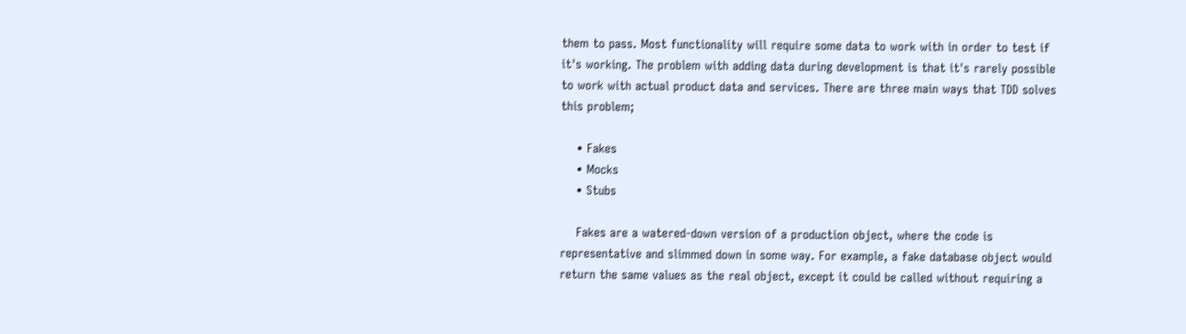them to pass. Most functionality will require some data to work with in order to test if it's working. The problem with adding data during development is that it's rarely possible to work with actual product data and services. There are three main ways that TDD solves this problem;

    • Fakes
    • Mocks
    • Stubs

    Fakes are a watered-down version of a production object, where the code is representative and slimmed down in some way. For example, a fake database object would return the same values as the real object, except it could be called without requiring a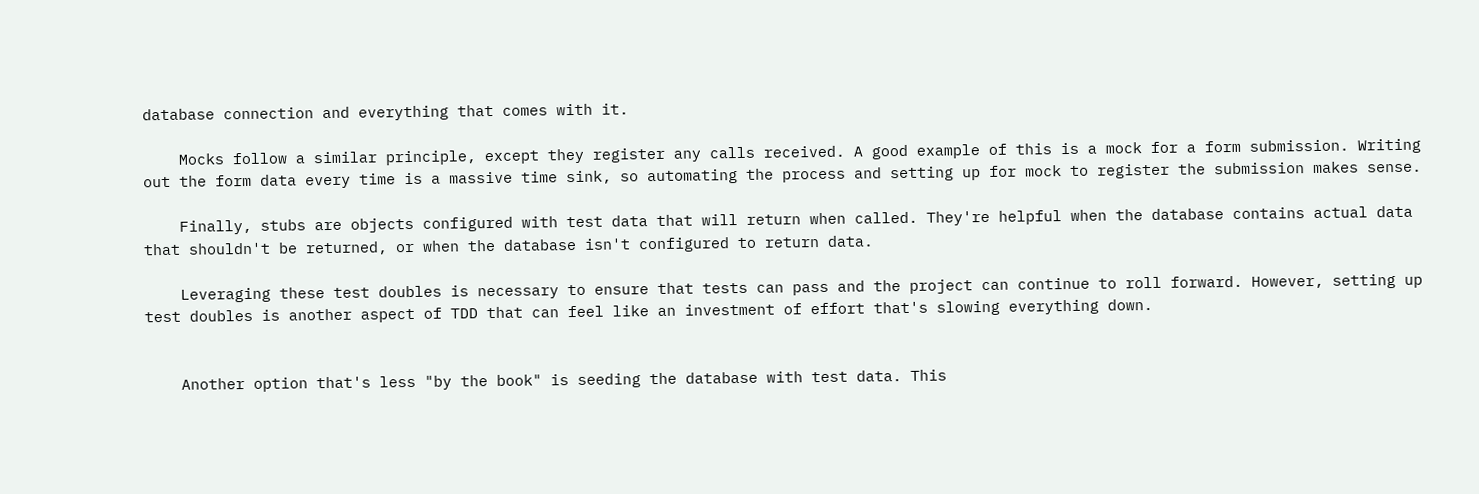database connection and everything that comes with it.

    Mocks follow a similar principle, except they register any calls received. A good example of this is a mock for a form submission. Writing out the form data every time is a massive time sink, so automating the process and setting up for mock to register the submission makes sense.

    Finally, stubs are objects configured with test data that will return when called. They're helpful when the database contains actual data that shouldn't be returned, or when the database isn't configured to return data.

    Leveraging these test doubles is necessary to ensure that tests can pass and the project can continue to roll forward. However, setting up test doubles is another aspect of TDD that can feel like an investment of effort that's slowing everything down.


    Another option that's less "by the book" is seeding the database with test data. This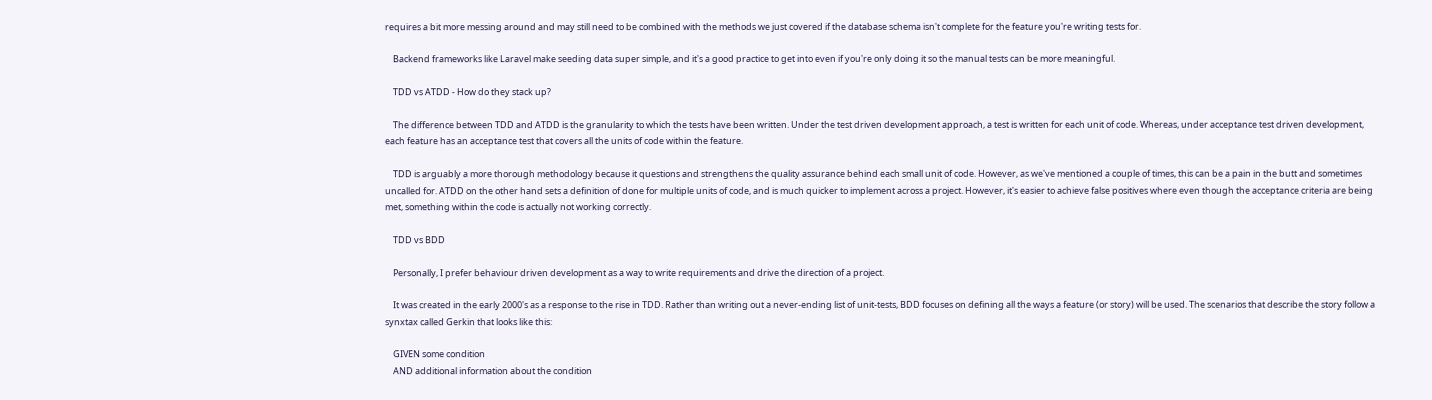requires a bit more messing around and may still need to be combined with the methods we just covered if the database schema isn't complete for the feature you're writing tests for.

    Backend frameworks like Laravel make seeding data super simple, and it's a good practice to get into even if you're only doing it so the manual tests can be more meaningful.

    TDD vs ATDD - How do they stack up?

    The difference between TDD and ATDD is the granularity to which the tests have been written. Under the test driven development approach, a test is written for each unit of code. Whereas, under acceptance test driven development, each feature has an acceptance test that covers all the units of code within the feature.

    TDD is arguably a more thorough methodology because it questions and strengthens the quality assurance behind each small unit of code. However, as we've mentioned a couple of times, this can be a pain in the butt and sometimes uncalled for. ATDD on the other hand sets a definition of done for multiple units of code, and is much quicker to implement across a project. However, it's easier to achieve false positives where even though the acceptance criteria are being met, something within the code is actually not working correctly.

    TDD vs BDD

    Personally, I prefer behaviour driven development as a way to write requirements and drive the direction of a project.

    It was created in the early 2000's as a response to the rise in TDD. Rather than writing out a never-ending list of unit-tests, BDD focuses on defining all the ways a feature (or story) will be used. The scenarios that describe the story follow a synxtax called Gerkin that looks like this:

    GIVEN some condition
    AND additional information about the condition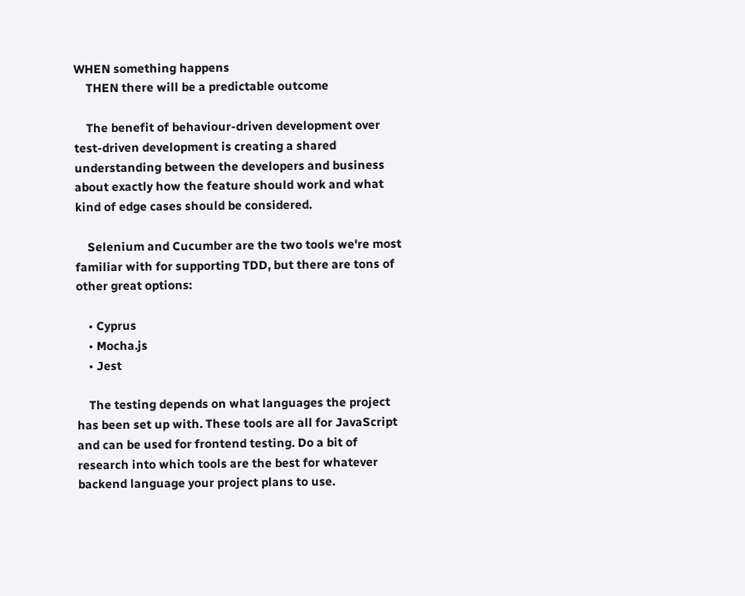WHEN something happens
    THEN there will be a predictable outcome

    The benefit of behaviour-driven development over test-driven development is creating a shared understanding between the developers and business about exactly how the feature should work and what kind of edge cases should be considered.

    Selenium and Cucumber are the two tools we're most familiar with for supporting TDD, but there are tons of other great options:

    • Cyprus
    • Mocha.js
    • Jest

    The testing depends on what languages the project has been set up with. These tools are all for JavaScript and can be used for frontend testing. Do a bit of research into which tools are the best for whatever backend language your project plans to use.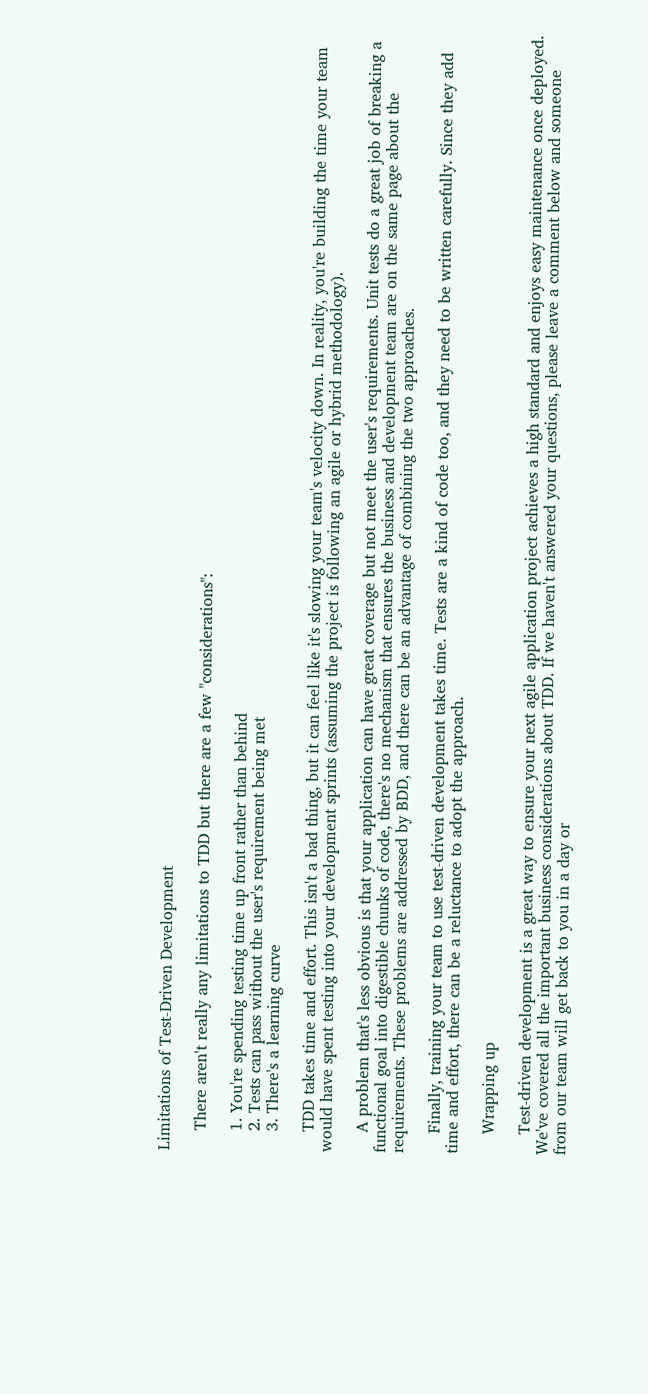Limitations of Test-Driven Development

    There aren't really any limitations to TDD but there are a few "considerations":

    1. You're spending testing time up front rather than behind
    2. Tests can pass without the user's requirement being met
    3. There's a learning curve

    TDD takes time and effort. This isn't a bad thing, but it can feel like it's slowing your team's velocity down. In reality, you're building the time your team would have spent testing into your development sprints (assuming the project is following an agile or hybrid methodology).

    A problem that's less obvious is that your application can have great coverage but not meet the user's requirements. Unit tests do a great job of breaking a functional goal into digestible chunks of code, there's no mechanism that ensures the business and development team are on the same page about the requirements. These problems are addressed by BDD, and there can be an advantage of combining the two approaches.

    Finally, training your team to use test-driven development takes time. Tests are a kind of code too, and they need to be written carefully. Since they add time and effort, there can be a reluctance to adopt the approach.

    Wrapping up

    Test-driven development is a great way to ensure your next agile application project achieves a high standard and enjoys easy maintenance once deployed. We've covered all the important business considerations about TDD. If we haven't answered your questions, please leave a comment below and someone from our team will get back to you in a day or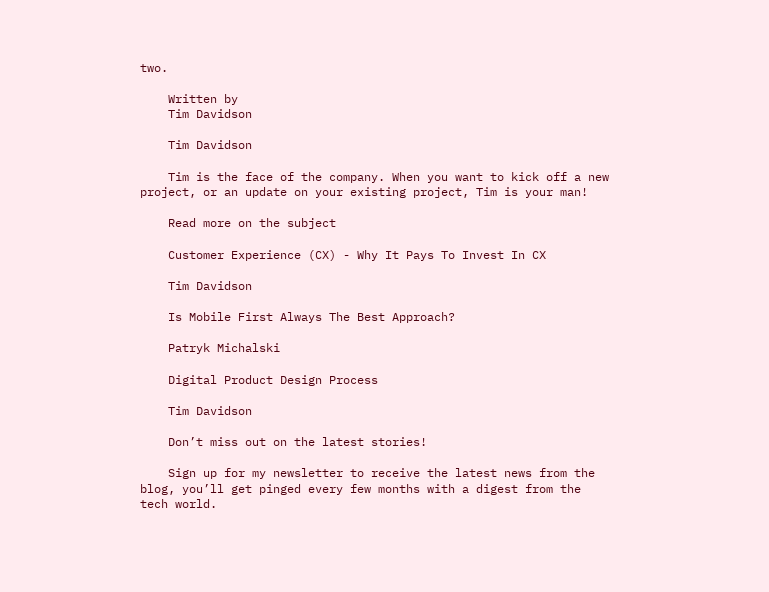two.

    Written by
    Tim Davidson

    Tim Davidson

    Tim is the face of the company. When you want to kick off a new project, or an update on your existing project, Tim is your man!

    Read more on the subject

    Customer Experience (CX) - Why It Pays To Invest In CX

    Tim Davidson

    Is Mobile First Always The Best Approach?

    Patryk Michalski

    Digital Product Design Process

    Tim Davidson

    Don’t miss out on the latest stories!

    Sign up for my newsletter to receive the latest news from the blog, you’ll get pinged every few months with a digest from the tech world.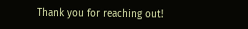Thank you for reaching out!